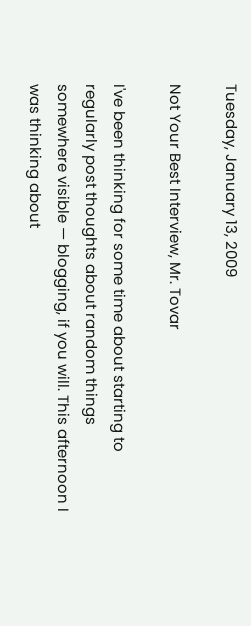Tuesday, January 13, 2009

Not Your Best Interview, Mr. Tovar

I've been thinking for some time about starting to regularly post thoughts about random things somewhere visible — blogging, if you will. This afternoon I was thinking about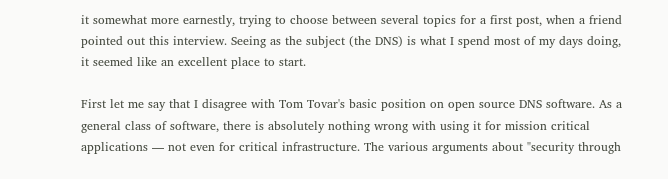it somewhat more earnestly, trying to choose between several topics for a first post, when a friend pointed out this interview. Seeing as the subject (the DNS) is what I spend most of my days doing, it seemed like an excellent place to start.

First let me say that I disagree with Tom Tovar's basic position on open source DNS software. As a general class of software, there is absolutely nothing wrong with using it for mission critical applications — not even for critical infrastructure. The various arguments about "security through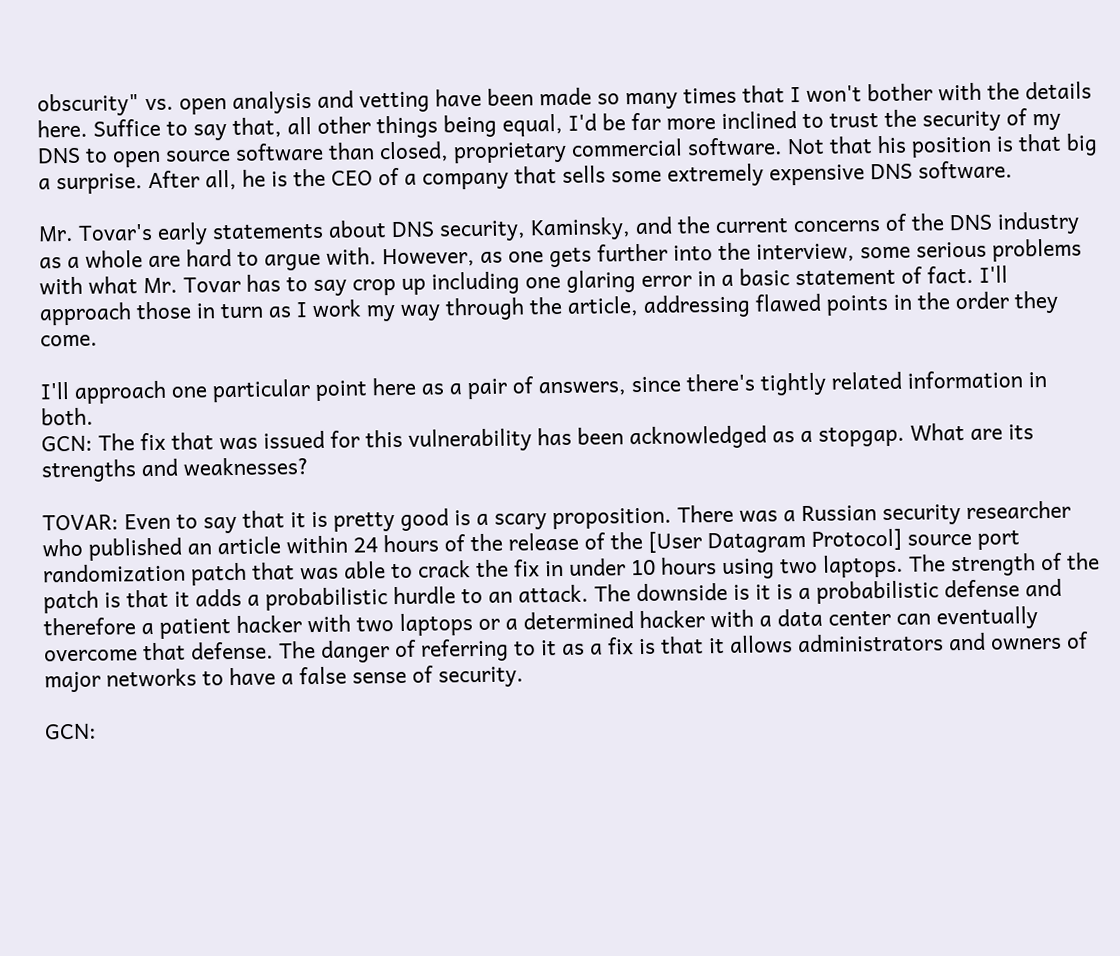obscurity" vs. open analysis and vetting have been made so many times that I won't bother with the details here. Suffice to say that, all other things being equal, I'd be far more inclined to trust the security of my DNS to open source software than closed, proprietary commercial software. Not that his position is that big a surprise. After all, he is the CEO of a company that sells some extremely expensive DNS software.

Mr. Tovar's early statements about DNS security, Kaminsky, and the current concerns of the DNS industry as a whole are hard to argue with. However, as one gets further into the interview, some serious problems with what Mr. Tovar has to say crop up including one glaring error in a basic statement of fact. I'll approach those in turn as I work my way through the article, addressing flawed points in the order they come.

I'll approach one particular point here as a pair of answers, since there's tightly related information in both.
GCN: The fix that was issued for this vulnerability has been acknowledged as a stopgap. What are its strengths and weaknesses?

TOVAR: Even to say that it is pretty good is a scary proposition. There was a Russian security researcher who published an article within 24 hours of the release of the [User Datagram Protocol] source port randomization patch that was able to crack the fix in under 10 hours using two laptops. The strength of the patch is that it adds a probabilistic hurdle to an attack. The downside is it is a probabilistic defense and therefore a patient hacker with two laptops or a determined hacker with a data center can eventually overcome that defense. The danger of referring to it as a fix is that it allows administrators and owners of major networks to have a false sense of security.

GCN: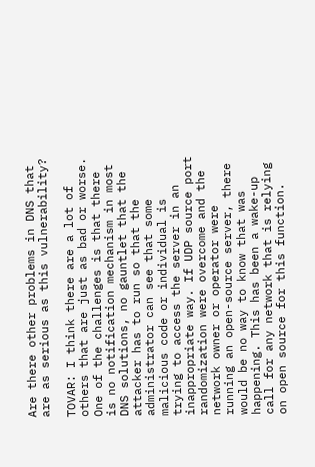Are there other problems in DNS that are as serious as this vulnerability?

TOVAR: I think there are a lot of others that are just as bad or worse. One of the challenges is that there is no notification mechanism in most DNS solutions, no gauntlet that the attacker has to run so that the administrator can see that some malicious code or individual is trying to access the server in an inappropriate way. If UDP source port randomization were overcome and the network owner or operator were running an open-source server, there would be no way to know that was happening. This has been a wake-up call for any network that is relying on open source for this function.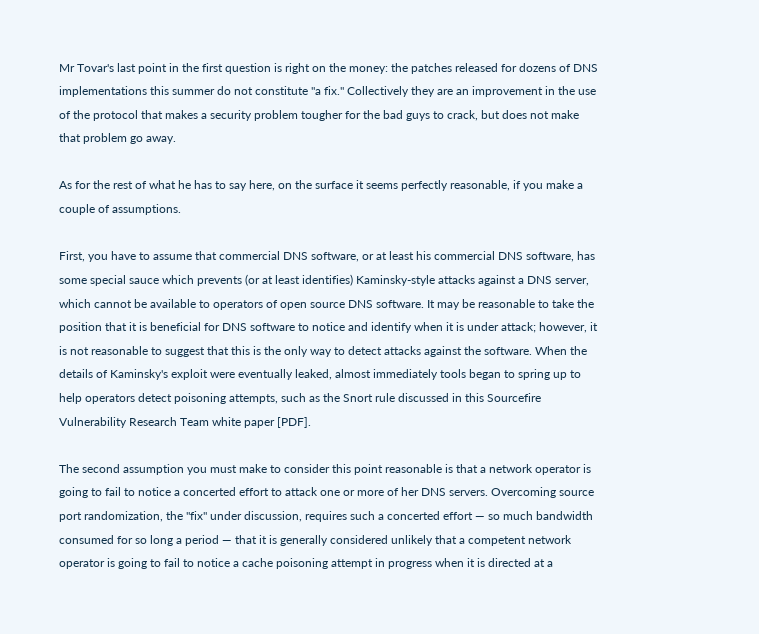Mr Tovar's last point in the first question is right on the money: the patches released for dozens of DNS implementations this summer do not constitute "a fix." Collectively they are an improvement in the use of the protocol that makes a security problem tougher for the bad guys to crack, but does not make that problem go away.

As for the rest of what he has to say here, on the surface it seems perfectly reasonable, if you make a couple of assumptions.

First, you have to assume that commercial DNS software, or at least his commercial DNS software, has some special sauce which prevents (or at least identifies) Kaminsky-style attacks against a DNS server, which cannot be available to operators of open source DNS software. It may be reasonable to take the position that it is beneficial for DNS software to notice and identify when it is under attack; however, it is not reasonable to suggest that this is the only way to detect attacks against the software. When the details of Kaminsky's exploit were eventually leaked, almost immediately tools began to spring up to help operators detect poisoning attempts, such as the Snort rule discussed in this Sourcefire Vulnerability Research Team white paper [PDF].

The second assumption you must make to consider this point reasonable is that a network operator is going to fail to notice a concerted effort to attack one or more of her DNS servers. Overcoming source port randomization, the "fix" under discussion, requires such a concerted effort — so much bandwidth consumed for so long a period — that it is generally considered unlikely that a competent network operator is going to fail to notice a cache poisoning attempt in progress when it is directed at a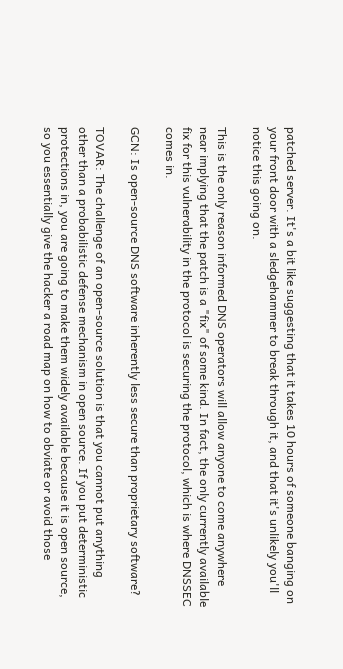patched server. It's a bit like suggesting that it takes 10 hours of someone banging on your front door with a sledgehammer to break through it, and that it's unlikely you'll notice this going on.

This is the only reason informed DNS operators will allow anyone to come anywhere near implying that the patch is a "fix" of some kind. In fact, the only currently available fix for this vulnerability in the protocol is securing the protocol, which is where DNSSEC comes in.

GCN: Is open-source DNS software inherently less secure than proprietary software?

TOVAR: The challenge of an open-source solution is that you cannot put anything other than a probabilistic defense mechanism in open source. If you put deterministic protections in, you are going to make them widely available because it is open source, so you essentially give the hacker a road map on how to obviate or avoid those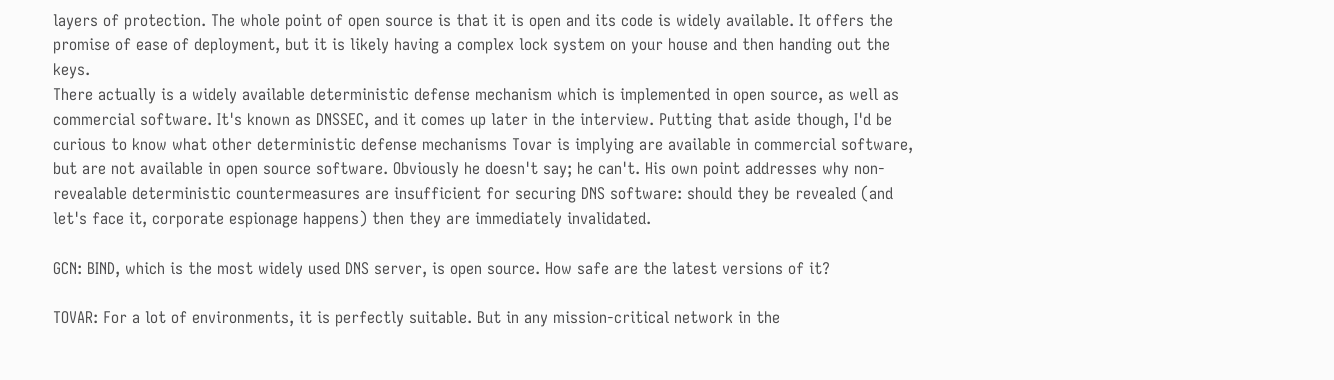layers of protection. The whole point of open source is that it is open and its code is widely available. It offers the promise of ease of deployment, but it is likely having a complex lock system on your house and then handing out the keys.
There actually is a widely available deterministic defense mechanism which is implemented in open source, as well as commercial software. It's known as DNSSEC, and it comes up later in the interview. Putting that aside though, I'd be curious to know what other deterministic defense mechanisms Tovar is implying are available in commercial software, but are not available in open source software. Obviously he doesn't say; he can't. His own point addresses why non-revealable deterministic countermeasures are insufficient for securing DNS software: should they be revealed (and let's face it, corporate espionage happens) then they are immediately invalidated.

GCN: BIND, which is the most widely used DNS server, is open source. How safe are the latest versions of it?

TOVAR: For a lot of environments, it is perfectly suitable. But in any mission-critical network in the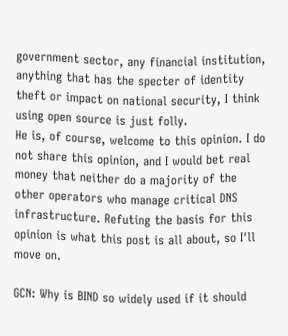government sector, any financial institution, anything that has the specter of identity theft or impact on national security, I think using open source is just folly.
He is, of course, welcome to this opinion. I do not share this opinion, and I would bet real money that neither do a majority of the other operators who manage critical DNS infrastructure. Refuting the basis for this opinion is what this post is all about, so I'll move on.

GCN: Why is BIND so widely used if it should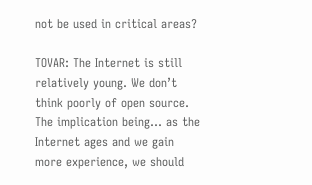not be used in critical areas?

TOVAR: The Internet is still relatively young. We don’t think poorly of open source.
The implication being... as the Internet ages and we gain more experience, we should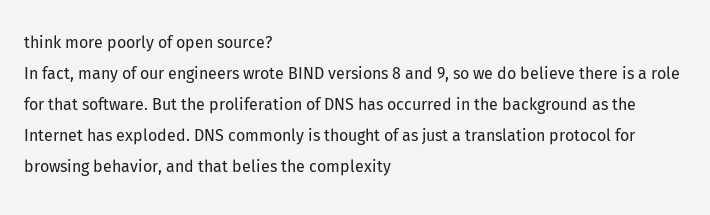think more poorly of open source?
In fact, many of our engineers wrote BIND versions 8 and 9, so we do believe there is a role for that software. But the proliferation of DNS has occurred in the background as the Internet has exploded. DNS commonly is thought of as just a translation protocol for browsing behavior, and that belies the complexity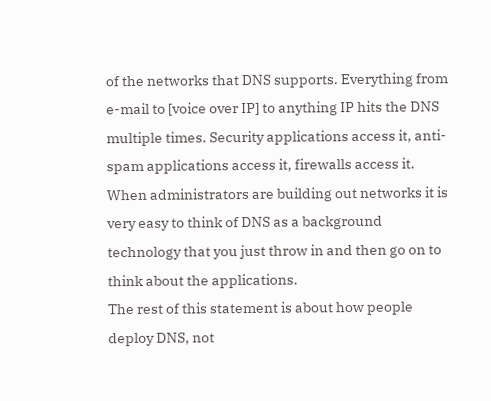of the networks that DNS supports. Everything from e-mail to [voice over IP] to anything IP hits the DNS multiple times. Security applications access it, anti-spam applications access it, firewalls access it. When administrators are building out networks it is very easy to think of DNS as a background technology that you just throw in and then go on to think about the applications.
The rest of this statement is about how people deploy DNS, not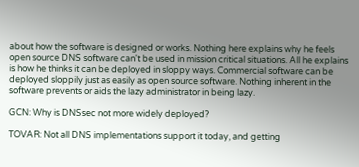about how the software is designed or works. Nothing here explains why he feels open source DNS software can't be used in mission critical situations. All he explains is how he thinks it can be deployed in sloppy ways. Commercial software can be deployed sloppily just as easily as open source software. Nothing inherent in the software prevents or aids the lazy administrator in being lazy.

GCN: Why is DNSsec not more widely deployed?

TOVAR: Not all DNS implementations support it today, and getting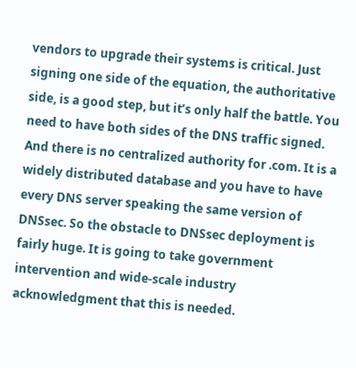vendors to upgrade their systems is critical. Just signing one side of the equation, the authoritative side, is a good step, but it’s only half the battle. You need to have both sides of the DNS traffic signed. And there is no centralized authority for .com. It is a widely distributed database and you have to have every DNS server speaking the same version of DNSsec. So the obstacle to DNSsec deployment is fairly huge. It is going to take government intervention and wide-scale industry acknowledgment that this is needed.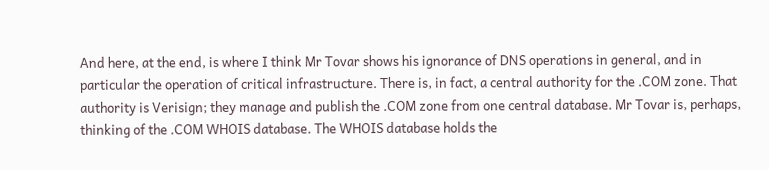And here, at the end, is where I think Mr Tovar shows his ignorance of DNS operations in general, and in particular the operation of critical infrastructure. There is, in fact, a central authority for the .COM zone. That authority is Verisign; they manage and publish the .COM zone from one central database. Mr Tovar is, perhaps, thinking of the .COM WHOIS database. The WHOIS database holds the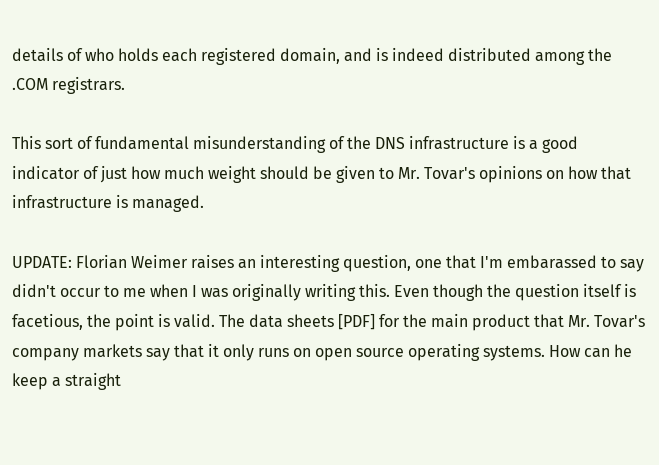details of who holds each registered domain, and is indeed distributed among the .COM registrars.

This sort of fundamental misunderstanding of the DNS infrastructure is a good indicator of just how much weight should be given to Mr. Tovar's opinions on how that infrastructure is managed.

UPDATE: Florian Weimer raises an interesting question, one that I'm embarassed to say didn't occur to me when I was originally writing this. Even though the question itself is facetious, the point is valid. The data sheets [PDF] for the main product that Mr. Tovar's company markets say that it only runs on open source operating systems. How can he keep a straight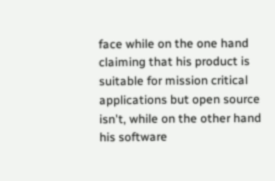face while on the one hand claiming that his product is suitable for mission critical applications but open source isn't, while on the other hand his software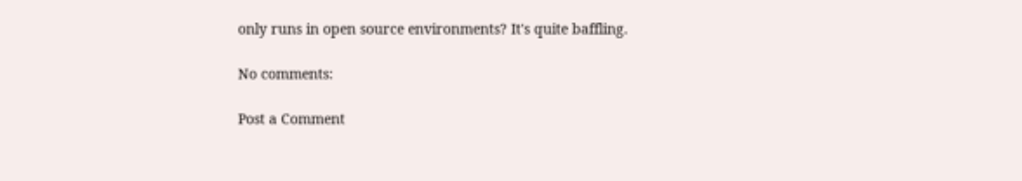only runs in open source environments? It's quite baffling.

No comments:

Post a Comment